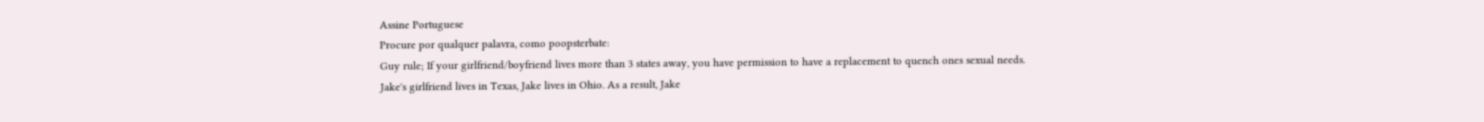Assine Portuguese
Procure por qualquer palavra, como poopsterbate:
Guy rule; If your girlfriend/boyfriend lives more than 3 states away, you have permission to have a replacement to quench ones sexual needs.
Jake's girlfriend lives in Texas, Jake lives in Ohio. As a result, Jake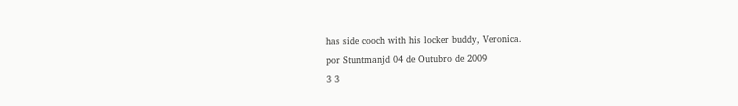has side cooch with his locker buddy, Veronica.
por Stuntmanjd 04 de Outubro de 2009
3 3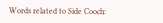Words related to Side Cooch: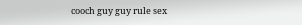cooch guy guy rule sex